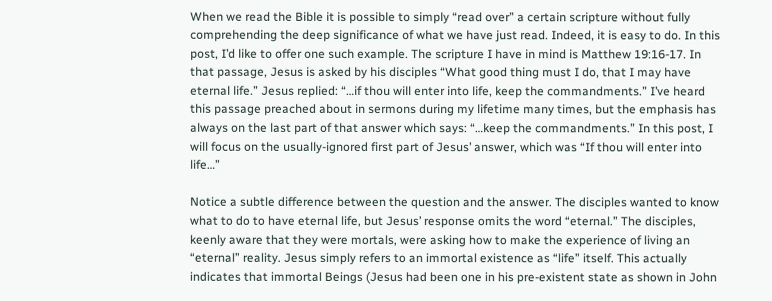When we read the Bible it is possible to simply “read over” a certain scripture without fully comprehending the deep significance of what we have just read. Indeed, it is easy to do. In this post, I’d like to offer one such example. The scripture I have in mind is Matthew 19:16-17. In that passage, Jesus is asked by his disciples “What good thing must I do, that I may have eternal life.” Jesus replied: “…if thou will enter into life, keep the commandments.” I’ve heard this passage preached about in sermons during my lifetime many times, but the emphasis has always on the last part of that answer which says: “…keep the commandments.” In this post, I will focus on the usually-ignored first part of Jesus’ answer, which was “If thou will enter into life…”

Notice a subtle difference between the question and the answer. The disciples wanted to know what to do to have eternal life, but Jesus’ response omits the word “eternal.” The disciples, keenly aware that they were mortals, were asking how to make the experience of living an “eternal” reality. Jesus simply refers to an immortal existence as “life” itself. This actually indicates that immortal Beings (Jesus had been one in his pre-existent state as shown in John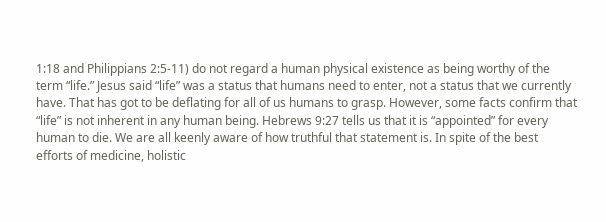1:18 and Philippians 2:5-11) do not regard a human physical existence as being worthy of the term “life.” Jesus said “life” was a status that humans need to enter, not a status that we currently have. That has got to be deflating for all of us humans to grasp. However, some facts confirm that “life” is not inherent in any human being. Hebrews 9:27 tells us that it is “appointed” for every human to die. We are all keenly aware of how truthful that statement is. In spite of the best efforts of medicine, holistic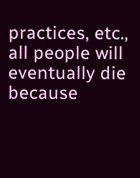practices, etc., all people will eventually die because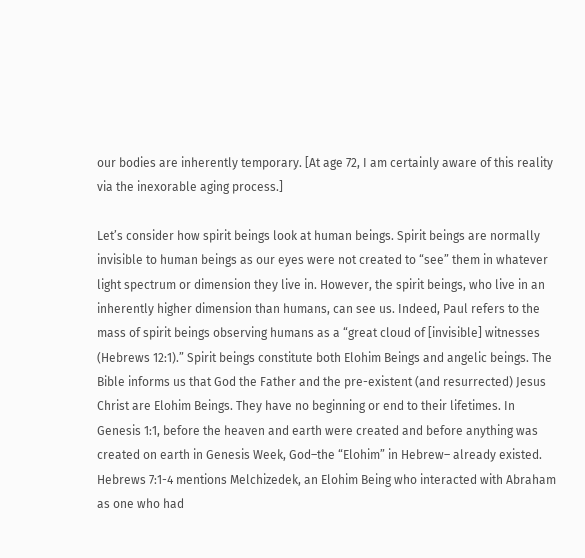our bodies are inherently temporary. [At age 72, I am certainly aware of this reality via the inexorable aging process.]

Let’s consider how spirit beings look at human beings. Spirit beings are normally invisible to human beings as our eyes were not created to “see” them in whatever light spectrum or dimension they live in. However, the spirit beings, who live in an inherently higher dimension than humans, can see us. Indeed, Paul refers to the mass of spirit beings observing humans as a “great cloud of [invisible] witnesses (Hebrews 12:1).” Spirit beings constitute both Elohim Beings and angelic beings. The Bible informs us that God the Father and the pre-existent (and resurrected) Jesus Christ are Elohim Beings. They have no beginning or end to their lifetimes. In Genesis 1:1, before the heaven and earth were created and before anything was created on earth in Genesis Week, God–the “Elohim” in Hebrew– already existed. Hebrews 7:1-4 mentions Melchizedek, an Elohim Being who interacted with Abraham as one who had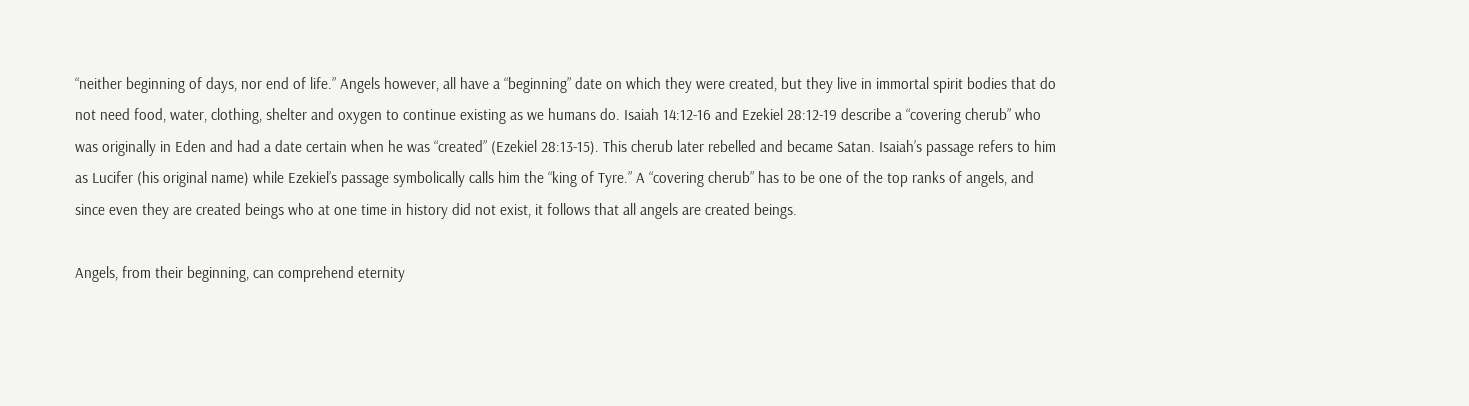“neither beginning of days, nor end of life.” Angels however, all have a “beginning” date on which they were created, but they live in immortal spirit bodies that do not need food, water, clothing, shelter and oxygen to continue existing as we humans do. Isaiah 14:12-16 and Ezekiel 28:12-19 describe a “covering cherub” who was originally in Eden and had a date certain when he was “created” (Ezekiel 28:13-15). This cherub later rebelled and became Satan. Isaiah’s passage refers to him as Lucifer (his original name) while Ezekiel’s passage symbolically calls him the “king of Tyre.” A “covering cherub” has to be one of the top ranks of angels, and since even they are created beings who at one time in history did not exist, it follows that all angels are created beings.

Angels, from their beginning, can comprehend eternity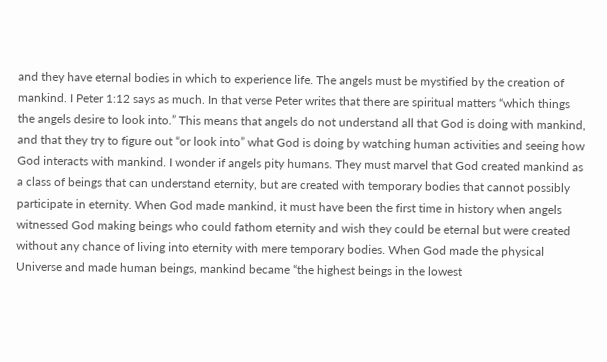and they have eternal bodies in which to experience life. The angels must be mystified by the creation of mankind. I Peter 1:12 says as much. In that verse Peter writes that there are spiritual matters “which things the angels desire to look into.” This means that angels do not understand all that God is doing with mankind, and that they try to figure out “or look into” what God is doing by watching human activities and seeing how God interacts with mankind. I wonder if angels pity humans. They must marvel that God created mankind as a class of beings that can understand eternity, but are created with temporary bodies that cannot possibly participate in eternity. When God made mankind, it must have been the first time in history when angels witnessed God making beings who could fathom eternity and wish they could be eternal but were created without any chance of living into eternity with mere temporary bodies. When God made the physical Universe and made human beings, mankind became “the highest beings in the lowest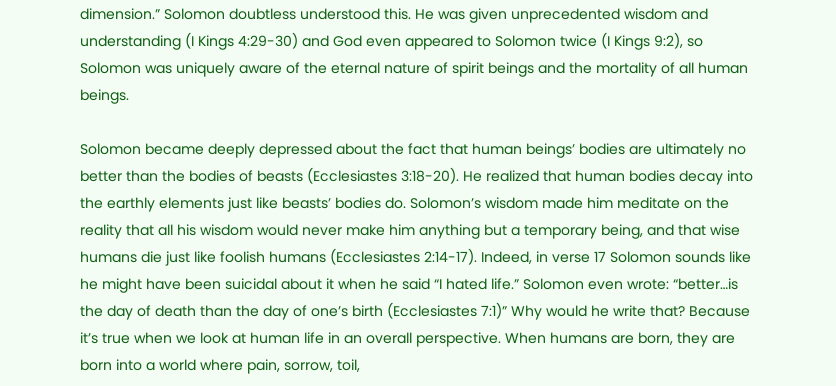dimension.” Solomon doubtless understood this. He was given unprecedented wisdom and understanding (I Kings 4:29-30) and God even appeared to Solomon twice (I Kings 9:2), so Solomon was uniquely aware of the eternal nature of spirit beings and the mortality of all human beings.

Solomon became deeply depressed about the fact that human beings’ bodies are ultimately no better than the bodies of beasts (Ecclesiastes 3:18-20). He realized that human bodies decay into the earthly elements just like beasts’ bodies do. Solomon’s wisdom made him meditate on the reality that all his wisdom would never make him anything but a temporary being, and that wise humans die just like foolish humans (Ecclesiastes 2:14-17). Indeed, in verse 17 Solomon sounds like he might have been suicidal about it when he said “I hated life.” Solomon even wrote: “better…is the day of death than the day of one’s birth (Ecclesiastes 7:1)” Why would he write that? Because it’s true when we look at human life in an overall perspective. When humans are born, they are born into a world where pain, sorrow, toil,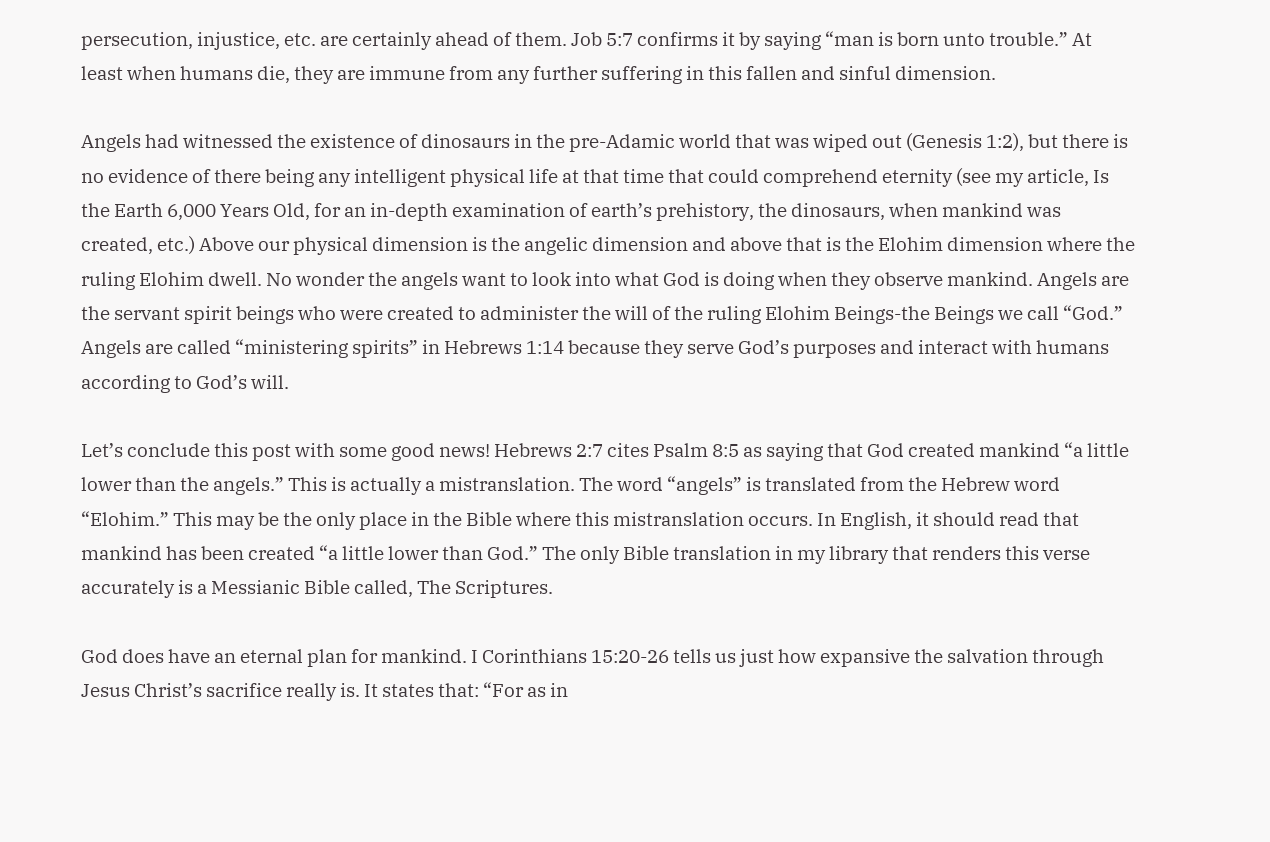persecution, injustice, etc. are certainly ahead of them. Job 5:7 confirms it by saying “man is born unto trouble.” At least when humans die, they are immune from any further suffering in this fallen and sinful dimension.

Angels had witnessed the existence of dinosaurs in the pre-Adamic world that was wiped out (Genesis 1:2), but there is no evidence of there being any intelligent physical life at that time that could comprehend eternity (see my article, Is the Earth 6,000 Years Old, for an in-depth examination of earth’s prehistory, the dinosaurs, when mankind was created, etc.) Above our physical dimension is the angelic dimension and above that is the Elohim dimension where the ruling Elohim dwell. No wonder the angels want to look into what God is doing when they observe mankind. Angels are the servant spirit beings who were created to administer the will of the ruling Elohim Beings-the Beings we call “God.” Angels are called “ministering spirits” in Hebrews 1:14 because they serve God’s purposes and interact with humans according to God’s will.

Let’s conclude this post with some good news! Hebrews 2:7 cites Psalm 8:5 as saying that God created mankind “a little lower than the angels.” This is actually a mistranslation. The word “angels” is translated from the Hebrew word “Elohim.” This may be the only place in the Bible where this mistranslation occurs. In English, it should read that mankind has been created “a little lower than God.” The only Bible translation in my library that renders this verse accurately is a Messianic Bible called, The Scriptures.

God does have an eternal plan for mankind. I Corinthians 15:20-26 tells us just how expansive the salvation through Jesus Christ’s sacrifice really is. It states that: “For as in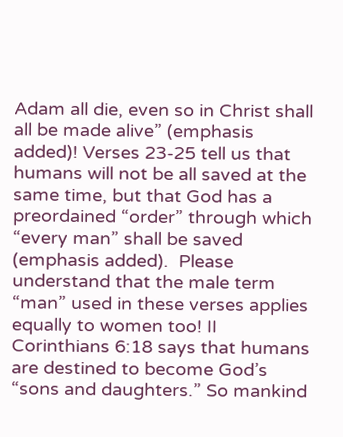Adam all die, even so in Christ shall all be made alive” (emphasis added)! Verses 23-25 tell us that humans will not be all saved at the same time, but that God has a preordained “order” through which “every man” shall be saved (emphasis added).  Please understand that the male term “man” used in these verses applies equally to women too! II Corinthians 6:18 says that humans are destined to become God’s “sons and daughters.” So mankind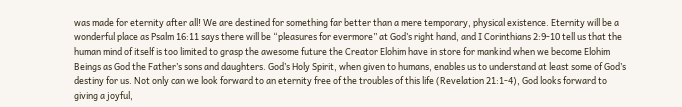was made for eternity after all! We are destined for something far better than a mere temporary, physical existence. Eternity will be a wonderful place as Psalm 16:11 says there will be “pleasures for evermore” at God’s right hand, and I Corinthians 2:9-10 tell us that the human mind of itself is too limited to grasp the awesome future the Creator Elohim have in store for mankind when we become Elohim Beings as God the Father’s sons and daughters. God’s Holy Spirit, when given to humans, enables us to understand at least some of God’s destiny for us. Not only can we look forward to an eternity free of the troubles of this life (Revelation 21:1-4), God looks forward to giving a joyful,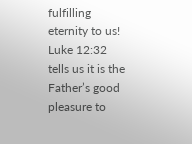fulfilling eternity to us! Luke 12:32 tells us it is the Father’s good pleasure to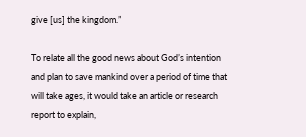give [us] the kingdom.”

To relate all the good news about God’s intention and plan to save mankind over a period of time that will take ages, it would take an article or research report to explain,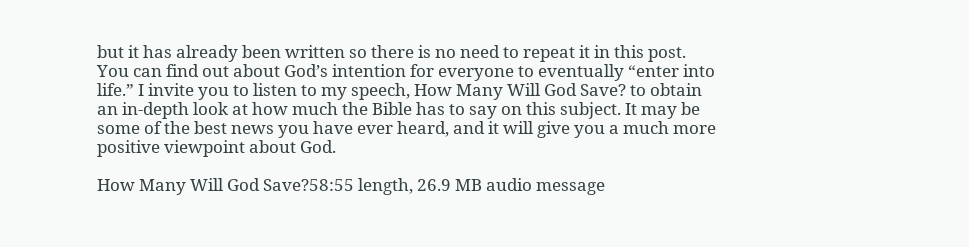but it has already been written so there is no need to repeat it in this post. You can find out about God’s intention for everyone to eventually “enter into life.” I invite you to listen to my speech, How Many Will God Save? to obtain an in-depth look at how much the Bible has to say on this subject. It may be some of the best news you have ever heard, and it will give you a much more positive viewpoint about God.

How Many Will God Save?58:55 length, 26.9 MB audio message